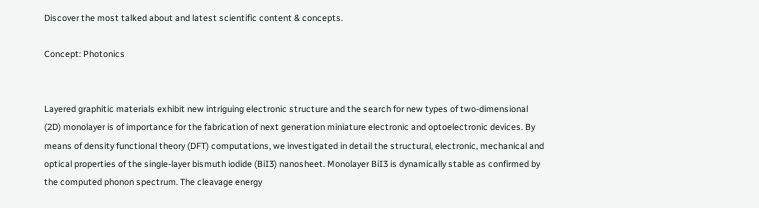Discover the most talked about and latest scientific content & concepts.

Concept: Photonics


Layered graphitic materials exhibit new intriguing electronic structure and the search for new types of two-dimensional (2D) monolayer is of importance for the fabrication of next generation miniature electronic and optoelectronic devices. By means of density functional theory (DFT) computations, we investigated in detail the structural, electronic, mechanical and optical properties of the single-layer bismuth iodide (BiI3) nanosheet. Monolayer BiI3 is dynamically stable as confirmed by the computed phonon spectrum. The cleavage energy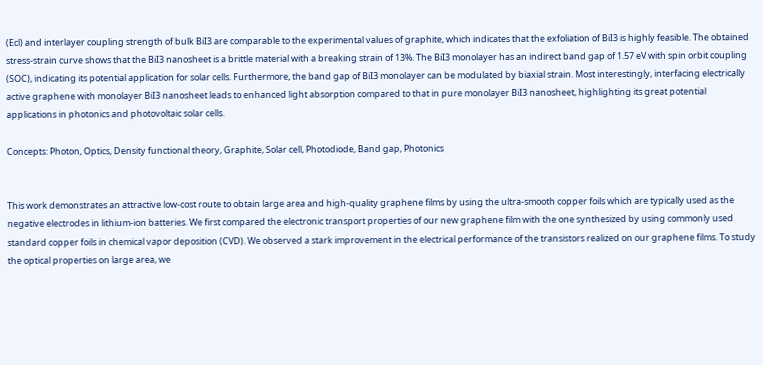(Ecl) and interlayer coupling strength of bulk BiI3 are comparable to the experimental values of graphite, which indicates that the exfoliation of BiI3 is highly feasible. The obtained stress-strain curve shows that the BiI3 nanosheet is a brittle material with a breaking strain of 13%. The BiI3 monolayer has an indirect band gap of 1.57 eV with spin orbit coupling (SOC), indicating its potential application for solar cells. Furthermore, the band gap of BiI3 monolayer can be modulated by biaxial strain. Most interestingly, interfacing electrically active graphene with monolayer BiI3 nanosheet leads to enhanced light absorption compared to that in pure monolayer BiI3 nanosheet, highlighting its great potential applications in photonics and photovoltaic solar cells.

Concepts: Photon, Optics, Density functional theory, Graphite, Solar cell, Photodiode, Band gap, Photonics


This work demonstrates an attractive low-cost route to obtain large area and high-quality graphene films by using the ultra-smooth copper foils which are typically used as the negative electrodes in lithium-ion batteries. We first compared the electronic transport properties of our new graphene film with the one synthesized by using commonly used standard copper foils in chemical vapor deposition (CVD). We observed a stark improvement in the electrical performance of the transistors realized on our graphene films. To study the optical properties on large area, we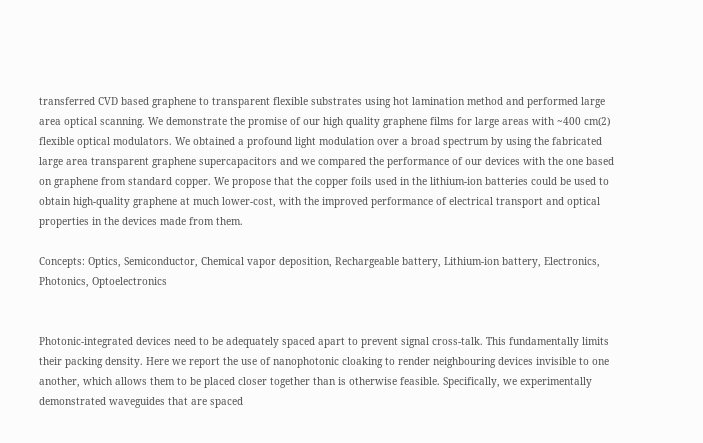transferred CVD based graphene to transparent flexible substrates using hot lamination method and performed large area optical scanning. We demonstrate the promise of our high quality graphene films for large areas with ~400 cm(2) flexible optical modulators. We obtained a profound light modulation over a broad spectrum by using the fabricated large area transparent graphene supercapacitors and we compared the performance of our devices with the one based on graphene from standard copper. We propose that the copper foils used in the lithium-ion batteries could be used to obtain high-quality graphene at much lower-cost, with the improved performance of electrical transport and optical properties in the devices made from them.

Concepts: Optics, Semiconductor, Chemical vapor deposition, Rechargeable battery, Lithium-ion battery, Electronics, Photonics, Optoelectronics


Photonic-integrated devices need to be adequately spaced apart to prevent signal cross-talk. This fundamentally limits their packing density. Here we report the use of nanophotonic cloaking to render neighbouring devices invisible to one another, which allows them to be placed closer together than is otherwise feasible. Specifically, we experimentally demonstrated waveguides that are spaced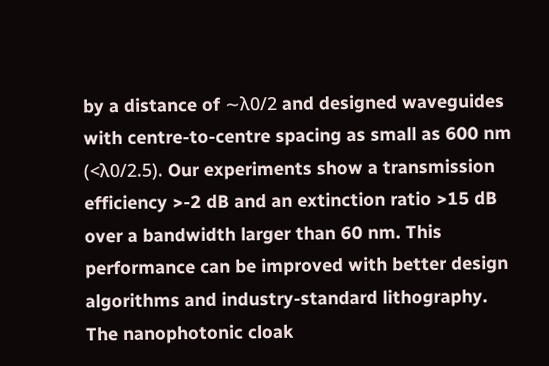by a distance of ∼λ0/2 and designed waveguides with centre-to-centre spacing as small as 600 nm (<λ0/2.5). Our experiments show a transmission efficiency >-2 dB and an extinction ratio >15 dB over a bandwidth larger than 60 nm. This performance can be improved with better design algorithms and industry-standard lithography. The nanophotonic cloak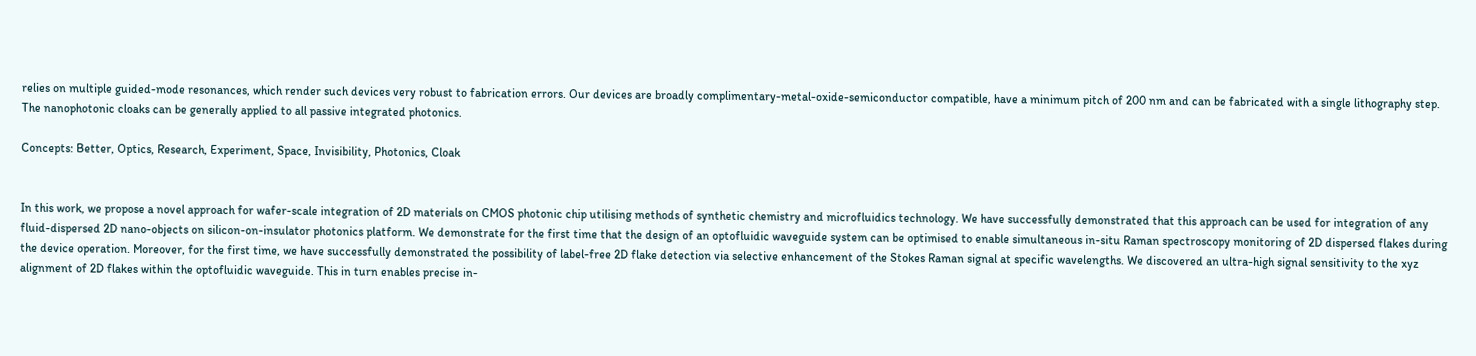relies on multiple guided-mode resonances, which render such devices very robust to fabrication errors. Our devices are broadly complimentary-metal-oxide-semiconductor compatible, have a minimum pitch of 200 nm and can be fabricated with a single lithography step. The nanophotonic cloaks can be generally applied to all passive integrated photonics.

Concepts: Better, Optics, Research, Experiment, Space, Invisibility, Photonics, Cloak


In this work, we propose a novel approach for wafer-scale integration of 2D materials on CMOS photonic chip utilising methods of synthetic chemistry and microfluidics technology. We have successfully demonstrated that this approach can be used for integration of any fluid-dispersed 2D nano-objects on silicon-on-insulator photonics platform. We demonstrate for the first time that the design of an optofluidic waveguide system can be optimised to enable simultaneous in-situ Raman spectroscopy monitoring of 2D dispersed flakes during the device operation. Moreover, for the first time, we have successfully demonstrated the possibility of label-free 2D flake detection via selective enhancement of the Stokes Raman signal at specific wavelengths. We discovered an ultra-high signal sensitivity to the xyz alignment of 2D flakes within the optofluidic waveguide. This in turn enables precise in-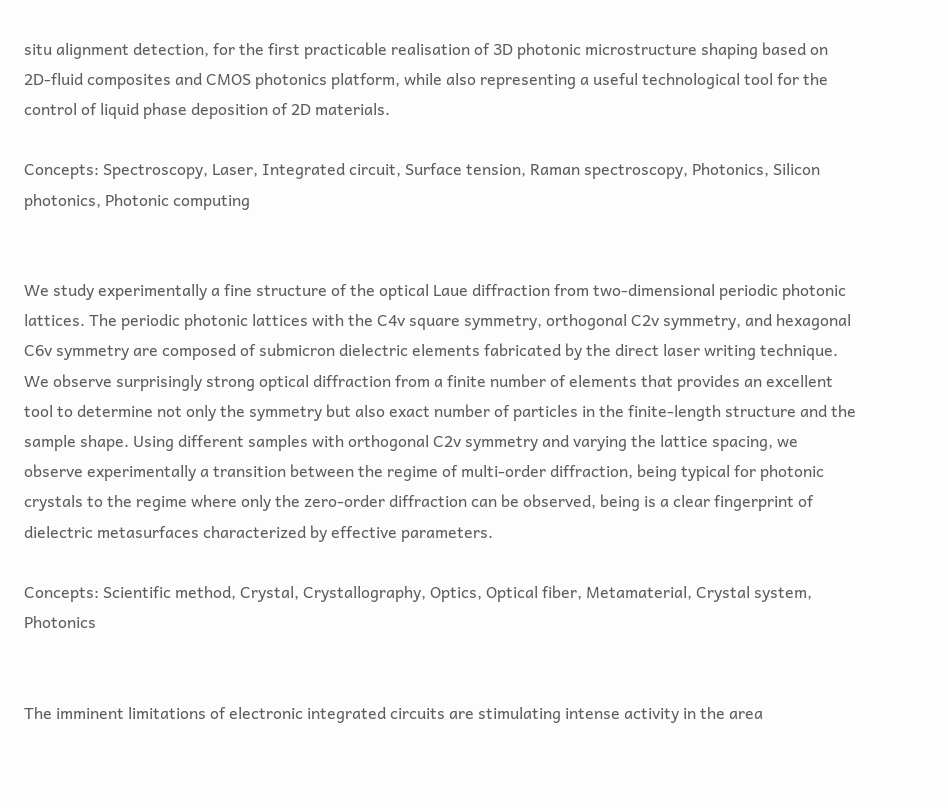situ alignment detection, for the first practicable realisation of 3D photonic microstructure shaping based on 2D-fluid composites and CMOS photonics platform, while also representing a useful technological tool for the control of liquid phase deposition of 2D materials.

Concepts: Spectroscopy, Laser, Integrated circuit, Surface tension, Raman spectroscopy, Photonics, Silicon photonics, Photonic computing


We study experimentally a fine structure of the optical Laue diffraction from two-dimensional periodic photonic lattices. The periodic photonic lattices with the C4v square symmetry, orthogonal C2v symmetry, and hexagonal C6v symmetry are composed of submicron dielectric elements fabricated by the direct laser writing technique. We observe surprisingly strong optical diffraction from a finite number of elements that provides an excellent tool to determine not only the symmetry but also exact number of particles in the finite-length structure and the sample shape. Using different samples with orthogonal C2v symmetry and varying the lattice spacing, we observe experimentally a transition between the regime of multi-order diffraction, being typical for photonic crystals to the regime where only the zero-order diffraction can be observed, being is a clear fingerprint of dielectric metasurfaces characterized by effective parameters.

Concepts: Scientific method, Crystal, Crystallography, Optics, Optical fiber, Metamaterial, Crystal system, Photonics


The imminent limitations of electronic integrated circuits are stimulating intense activity in the area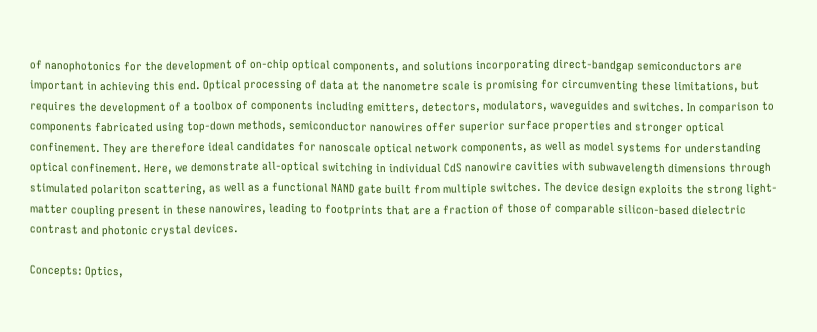of nanophotonics for the development of on-chip optical components, and solutions incorporating direct-bandgap semiconductors are important in achieving this end. Optical processing of data at the nanometre scale is promising for circumventing these limitations, but requires the development of a toolbox of components including emitters, detectors, modulators, waveguides and switches. In comparison to components fabricated using top-down methods, semiconductor nanowires offer superior surface properties and stronger optical confinement. They are therefore ideal candidates for nanoscale optical network components, as well as model systems for understanding optical confinement. Here, we demonstrate all-optical switching in individual CdS nanowire cavities with subwavelength dimensions through stimulated polariton scattering, as well as a functional NAND gate built from multiple switches. The device design exploits the strong light-matter coupling present in these nanowires, leading to footprints that are a fraction of those of comparable silicon-based dielectric contrast and photonic crystal devices.

Concepts: Optics,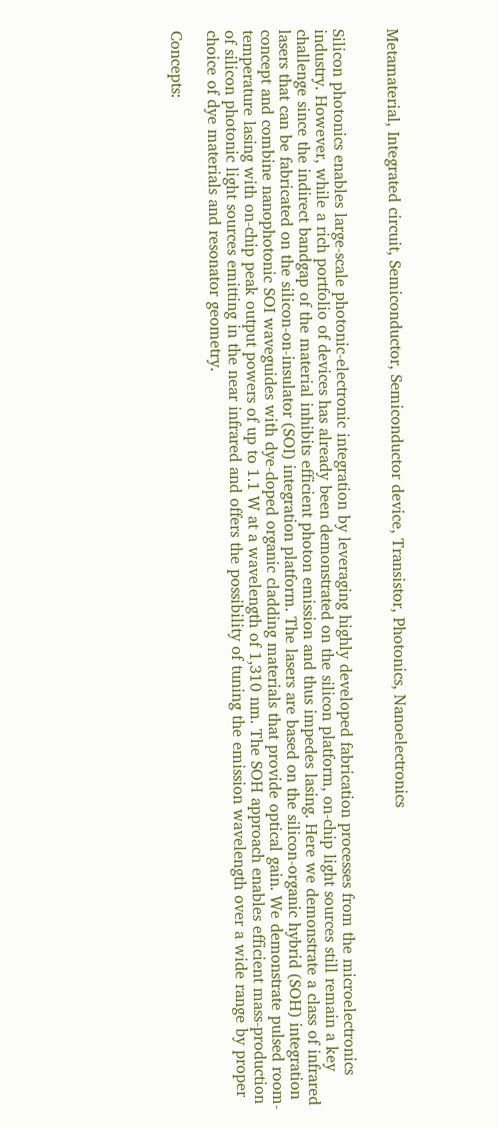Metamaterial, Integrated circuit, Semiconductor, Semiconductor device, Transistor, Photonics, Nanoelectronics


Silicon photonics enables large-scale photonic-electronic integration by leveraging highly developed fabrication processes from the microelectronics industry. However, while a rich portfolio of devices has already been demonstrated on the silicon platform, on-chip light sources still remain a key challenge since the indirect bandgap of the material inhibits efficient photon emission and thus impedes lasing. Here we demonstrate a class of infrared lasers that can be fabricated on the silicon-on-insulator (SOI) integration platform. The lasers are based on the silicon-organic hybrid (SOH) integration concept and combine nanophotonic SOI waveguides with dye-doped organic cladding materials that provide optical gain. We demonstrate pulsed room-temperature lasing with on-chip peak output powers of up to 1.1 W at a wavelength of 1,310 nm. The SOH approach enables efficient mass-production of silicon photonic light sources emitting in the near infrared and offers the possibility of tuning the emission wavelength over a wide range by proper choice of dye materials and resonator geometry.

Concepts: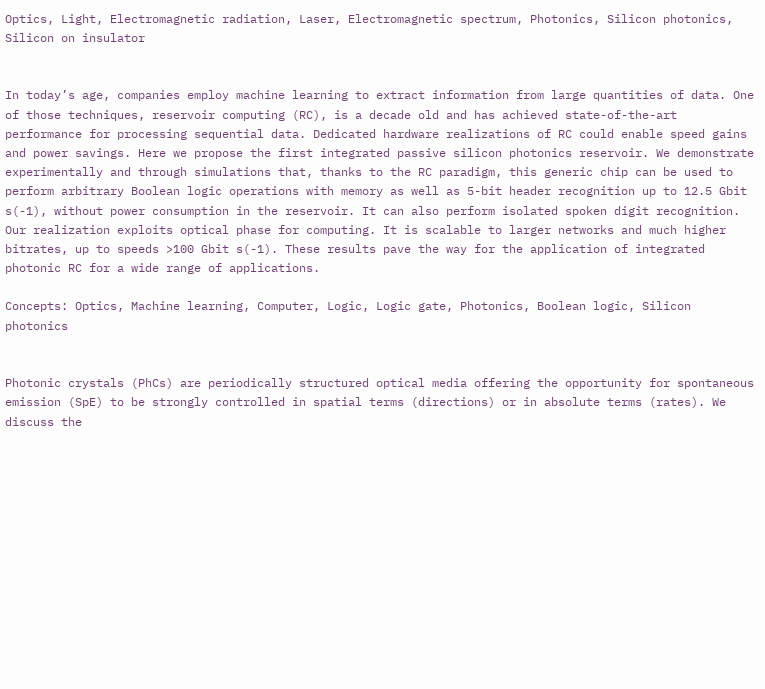Optics, Light, Electromagnetic radiation, Laser, Electromagnetic spectrum, Photonics, Silicon photonics, Silicon on insulator


In today’s age, companies employ machine learning to extract information from large quantities of data. One of those techniques, reservoir computing (RC), is a decade old and has achieved state-of-the-art performance for processing sequential data. Dedicated hardware realizations of RC could enable speed gains and power savings. Here we propose the first integrated passive silicon photonics reservoir. We demonstrate experimentally and through simulations that, thanks to the RC paradigm, this generic chip can be used to perform arbitrary Boolean logic operations with memory as well as 5-bit header recognition up to 12.5 Gbit s(-1), without power consumption in the reservoir. It can also perform isolated spoken digit recognition. Our realization exploits optical phase for computing. It is scalable to larger networks and much higher bitrates, up to speeds >100 Gbit s(-1). These results pave the way for the application of integrated photonic RC for a wide range of applications.

Concepts: Optics, Machine learning, Computer, Logic, Logic gate, Photonics, Boolean logic, Silicon photonics


Photonic crystals (PhCs) are periodically structured optical media offering the opportunity for spontaneous emission (SpE) to be strongly controlled in spatial terms (directions) or in absolute terms (rates). We discuss the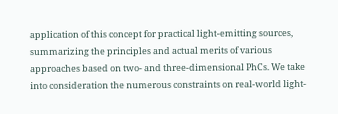application of this concept for practical light-emitting sources, summarizing the principles and actual merits of various approaches based on two- and three-dimensional PhCs. We take into consideration the numerous constraints on real-world light-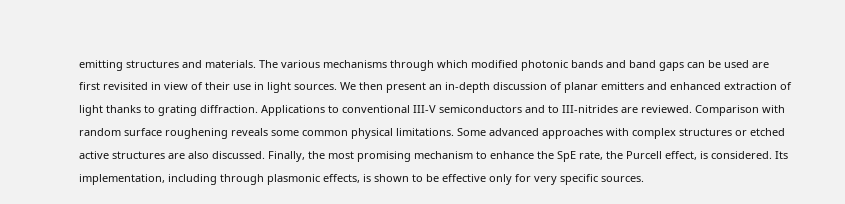emitting structures and materials. The various mechanisms through which modified photonic bands and band gaps can be used are first revisited in view of their use in light sources. We then present an in-depth discussion of planar emitters and enhanced extraction of light thanks to grating diffraction. Applications to conventional III-V semiconductors and to III-nitrides are reviewed. Comparison with random surface roughening reveals some common physical limitations. Some advanced approaches with complex structures or etched active structures are also discussed. Finally, the most promising mechanism to enhance the SpE rate, the Purcell effect, is considered. Its implementation, including through plasmonic effects, is shown to be effective only for very specific sources.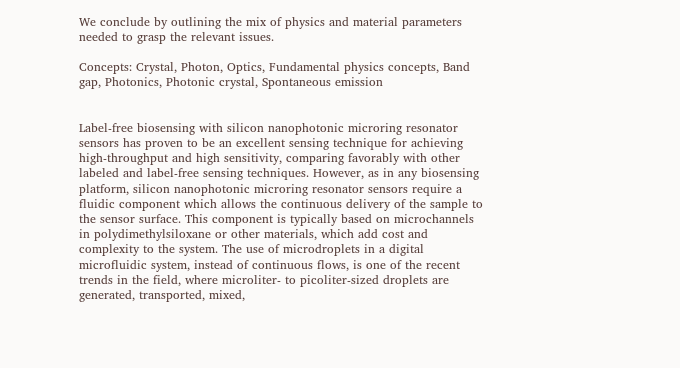We conclude by outlining the mix of physics and material parameters needed to grasp the relevant issues.

Concepts: Crystal, Photon, Optics, Fundamental physics concepts, Band gap, Photonics, Photonic crystal, Spontaneous emission


Label-free biosensing with silicon nanophotonic microring resonator sensors has proven to be an excellent sensing technique for achieving high-throughput and high sensitivity, comparing favorably with other labeled and label-free sensing techniques. However, as in any biosensing platform, silicon nanophotonic microring resonator sensors require a fluidic component which allows the continuous delivery of the sample to the sensor surface. This component is typically based on microchannels in polydimethylsiloxane or other materials, which add cost and complexity to the system. The use of microdroplets in a digital microfluidic system, instead of continuous flows, is one of the recent trends in the field, where microliter- to picoliter-sized droplets are generated, transported, mixed,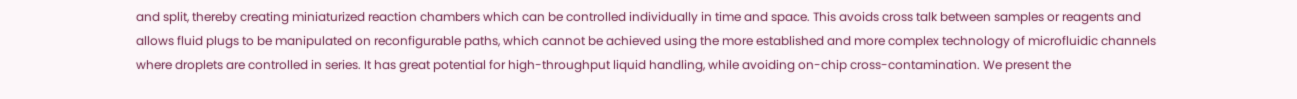and split, thereby creating miniaturized reaction chambers which can be controlled individually in time and space. This avoids cross talk between samples or reagents and allows fluid plugs to be manipulated on reconfigurable paths, which cannot be achieved using the more established and more complex technology of microfluidic channels where droplets are controlled in series. It has great potential for high-throughput liquid handling, while avoiding on-chip cross-contamination. We present the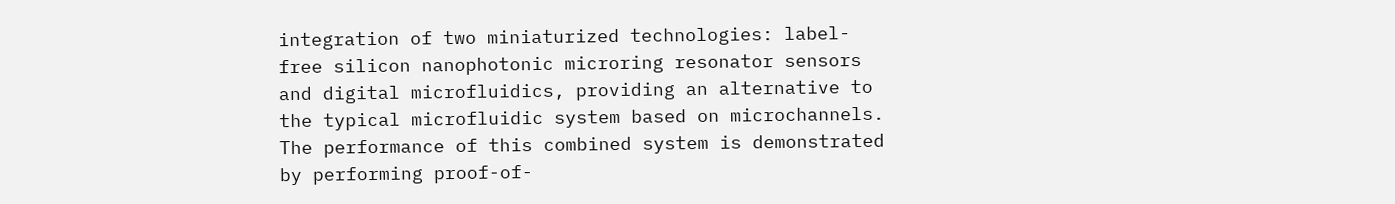integration of two miniaturized technologies: label-free silicon nanophotonic microring resonator sensors and digital microfluidics, providing an alternative to the typical microfluidic system based on microchannels. The performance of this combined system is demonstrated by performing proof-of-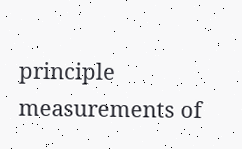principle measurements of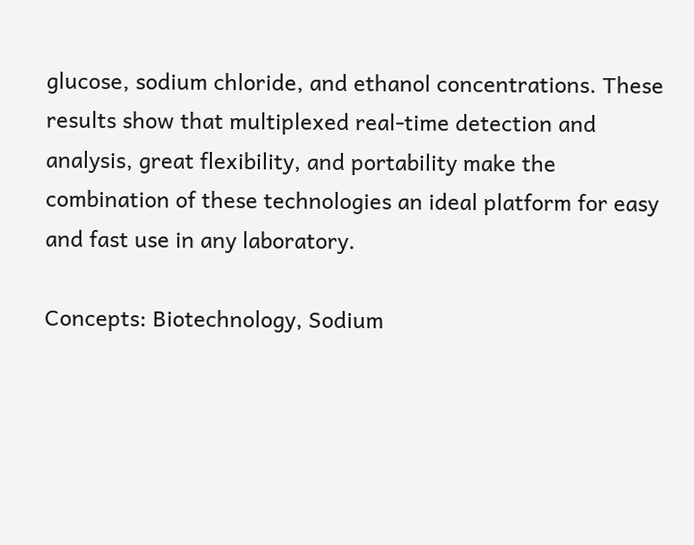glucose, sodium chloride, and ethanol concentrations. These results show that multiplexed real-time detection and analysis, great flexibility, and portability make the combination of these technologies an ideal platform for easy and fast use in any laboratory.

Concepts: Biotechnology, Sodium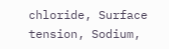chloride, Surface tension, Sodium,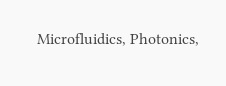Microfluidics, Photonics,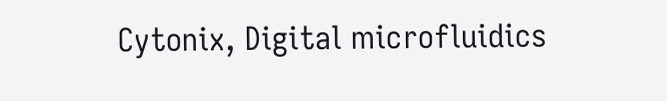Cytonix, Digital microfluidics